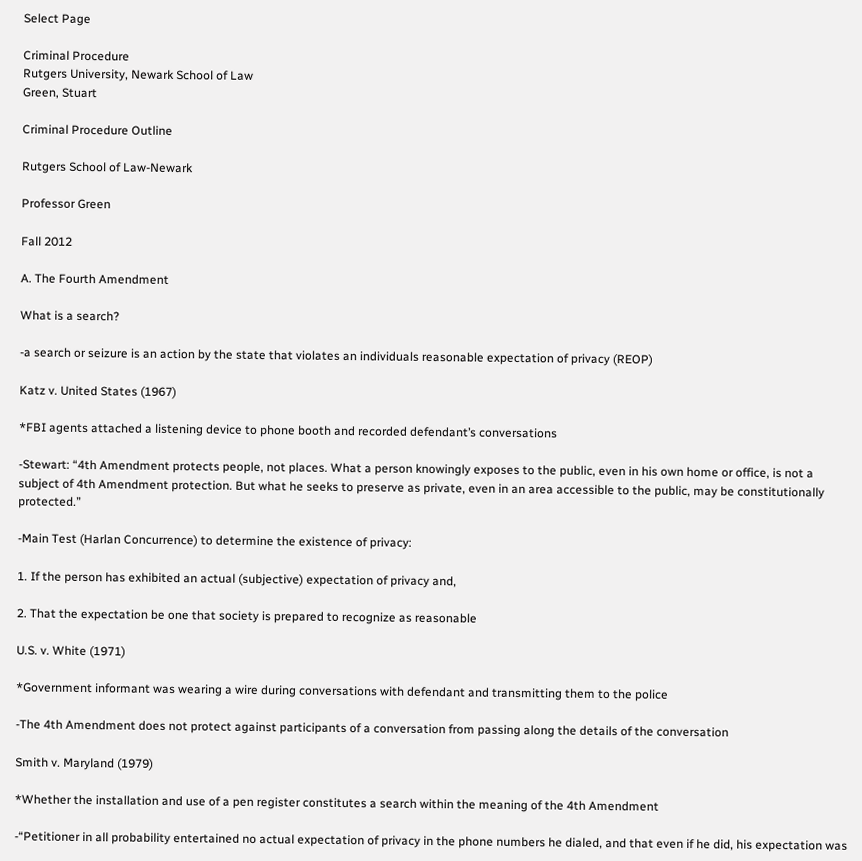Select Page

Criminal Procedure
Rutgers University, Newark School of Law
Green, Stuart

Criminal Procedure Outline

Rutgers School of Law-Newark

Professor Green

Fall 2012

A. The Fourth Amendment

What is a search?

-a search or seizure is an action by the state that violates an individuals reasonable expectation of privacy (REOP)

Katz v. United States (1967)

*FBI agents attached a listening device to phone booth and recorded defendant’s conversations

-Stewart: “4th Amendment protects people, not places. What a person knowingly exposes to the public, even in his own home or office, is not a subject of 4th Amendment protection. But what he seeks to preserve as private, even in an area accessible to the public, may be constitutionally protected.”

-Main Test (Harlan Concurrence) to determine the existence of privacy:

1. If the person has exhibited an actual (subjective) expectation of privacy and,

2. That the expectation be one that society is prepared to recognize as reasonable

U.S. v. White (1971)

*Government informant was wearing a wire during conversations with defendant and transmitting them to the police

-The 4th Amendment does not protect against participants of a conversation from passing along the details of the conversation

Smith v. Maryland (1979)

*Whether the installation and use of a pen register constitutes a search within the meaning of the 4th Amendment

-“Petitioner in all probability entertained no actual expectation of privacy in the phone numbers he dialed, and that even if he did, his expectation was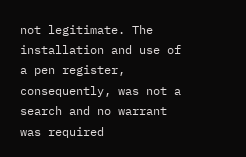not legitimate. The installation and use of a pen register, consequently, was not a search and no warrant was required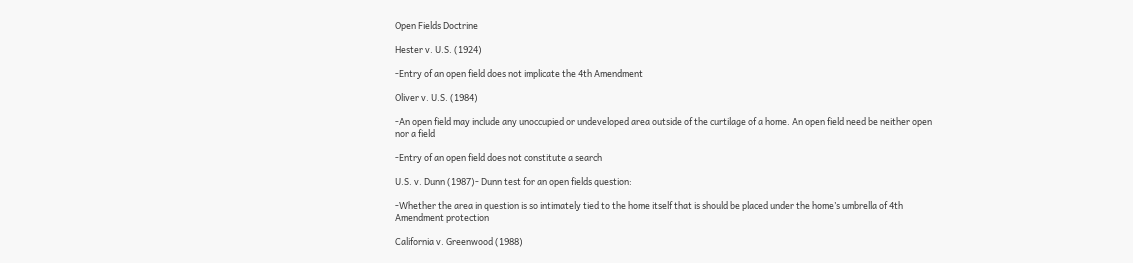Open Fields Doctrine

Hester v. U.S. (1924)

-Entry of an open field does not implicate the 4th Amendment

Oliver v. U.S. (1984)

-An open field may include any unoccupied or undeveloped area outside of the curtilage of a home. An open field need be neither open nor a field

-Entry of an open field does not constitute a search

U.S. v. Dunn (1987)- Dunn test for an open fields question:

-Whether the area in question is so intimately tied to the home itself that is should be placed under the home’s umbrella of 4th Amendment protection

California v. Greenwood (1988)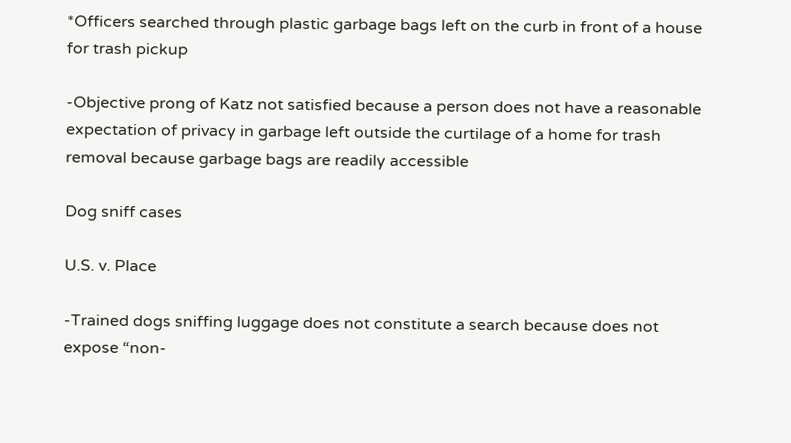*Officers searched through plastic garbage bags left on the curb in front of a house for trash pickup

-Objective prong of Katz not satisfied because a person does not have a reasonable expectation of privacy in garbage left outside the curtilage of a home for trash removal because garbage bags are readily accessible

Dog sniff cases

U.S. v. Place

-Trained dogs sniffing luggage does not constitute a search because does not expose “non-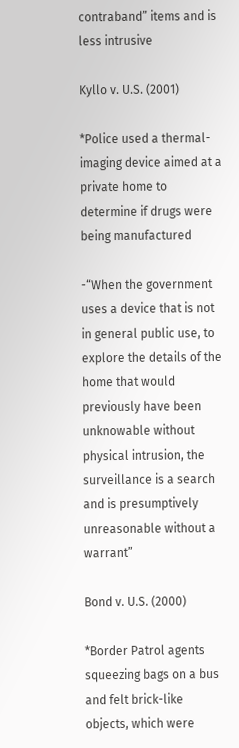contraband” items and is less intrusive

Kyllo v. U.S. (2001)

*Police used a thermal-imaging device aimed at a private home to determine if drugs were being manufactured

-“When the government uses a device that is not in general public use, to explore the details of the home that would previously have been unknowable without physical intrusion, the surveillance is a search and is presumptively unreasonable without a warrant”

Bond v. U.S. (2000)

*Border Patrol agents squeezing bags on a bus and felt brick-like objects, which were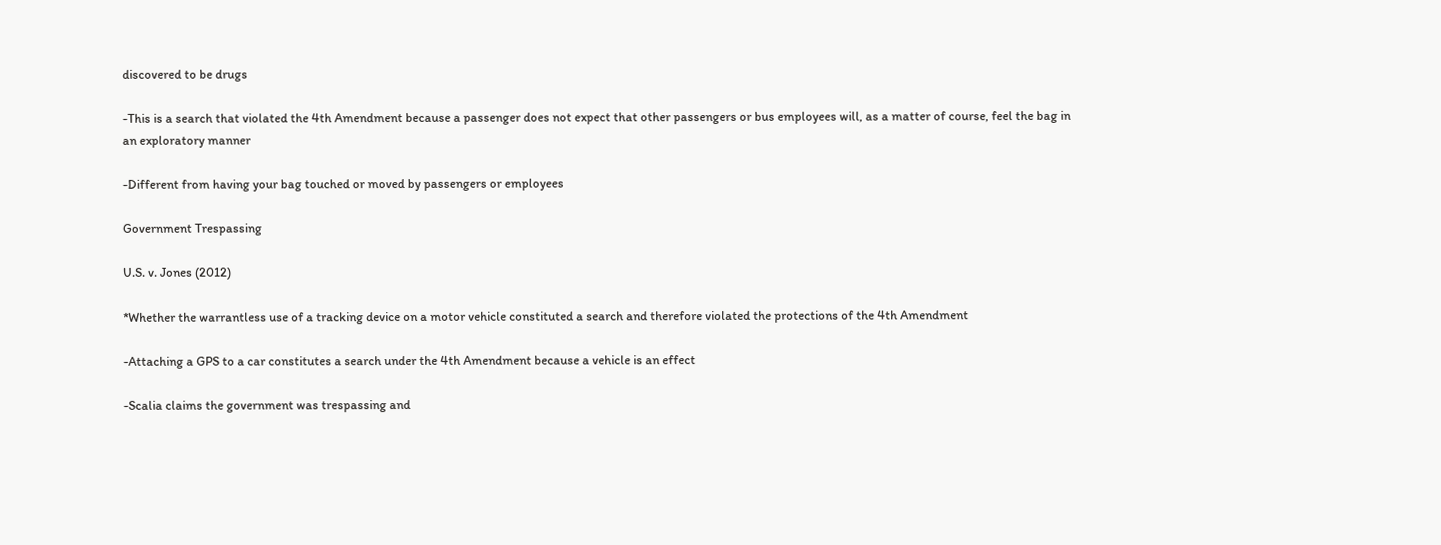discovered to be drugs

-This is a search that violated the 4th Amendment because a passenger does not expect that other passengers or bus employees will, as a matter of course, feel the bag in an exploratory manner

-Different from having your bag touched or moved by passengers or employees

Government Trespassing

U.S. v. Jones (2012)

*Whether the warrantless use of a tracking device on a motor vehicle constituted a search and therefore violated the protections of the 4th Amendment

-Attaching a GPS to a car constitutes a search under the 4th Amendment because a vehicle is an effect

-Scalia claims the government was trespassing and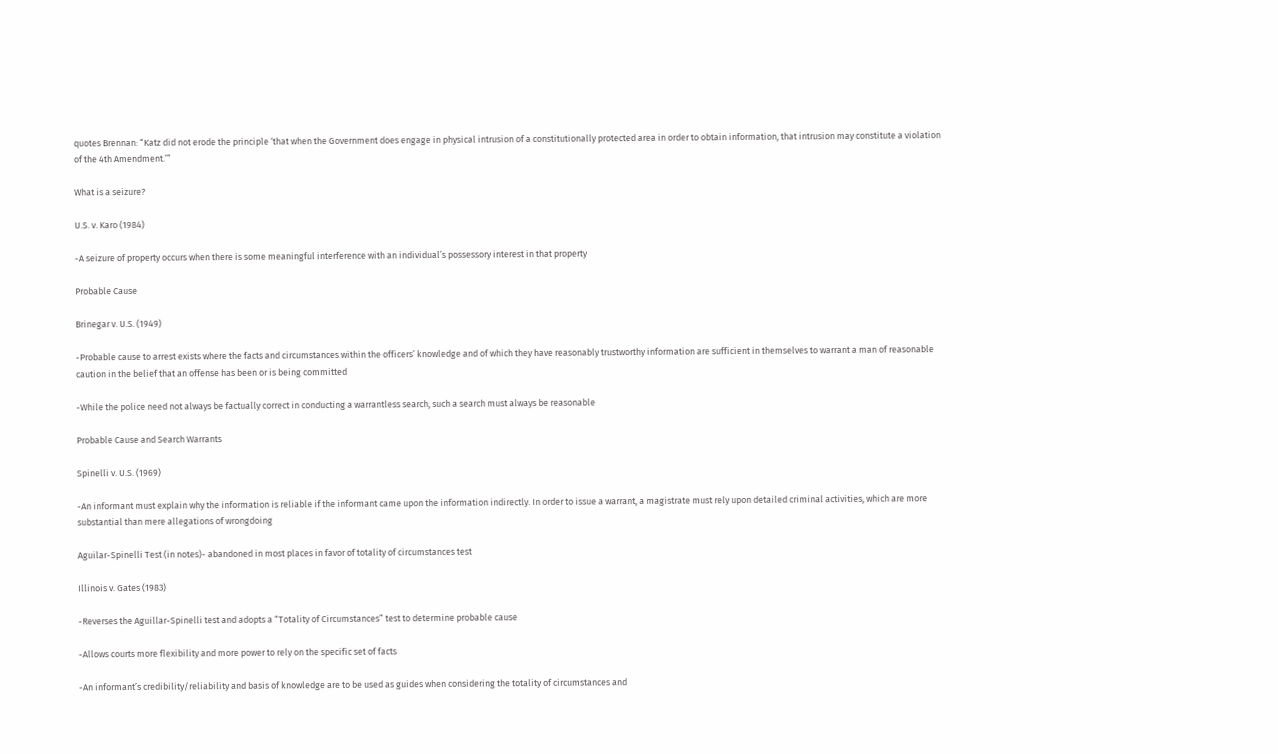quotes Brennan: “Katz did not erode the principle ‘that when the Government does engage in physical intrusion of a constitutionally protected area in order to obtain information, that intrusion may constitute a violation of the 4th Amendment.’”

What is a seizure?

U.S. v. Karo (1984)

-A seizure of property occurs when there is some meaningful interference with an individual’s possessory interest in that property

Probable Cause

Brinegar v. U.S. (1949)

-Probable cause to arrest exists where the facts and circumstances within the officers’ knowledge and of which they have reasonably trustworthy information are sufficient in themselves to warrant a man of reasonable caution in the belief that an offense has been or is being committed

-While the police need not always be factually correct in conducting a warrantless search, such a search must always be reasonable

Probable Cause and Search Warrants

Spinelli v. U.S. (1969)

-An informant must explain why the information is reliable if the informant came upon the information indirectly. In order to issue a warrant, a magistrate must rely upon detailed criminal activities, which are more substantial than mere allegations of wrongdoing

Aguilar-Spinelli Test (in notes)- abandoned in most places in favor of totality of circumstances test

Illinois v. Gates (1983)

-Reverses the Aguillar-Spinelli test and adopts a “Totality of Circumstances” test to determine probable cause

-Allows courts more flexibility and more power to rely on the specific set of facts

-An informant’s credibility/reliability and basis of knowledge are to be used as guides when considering the totality of circumstances and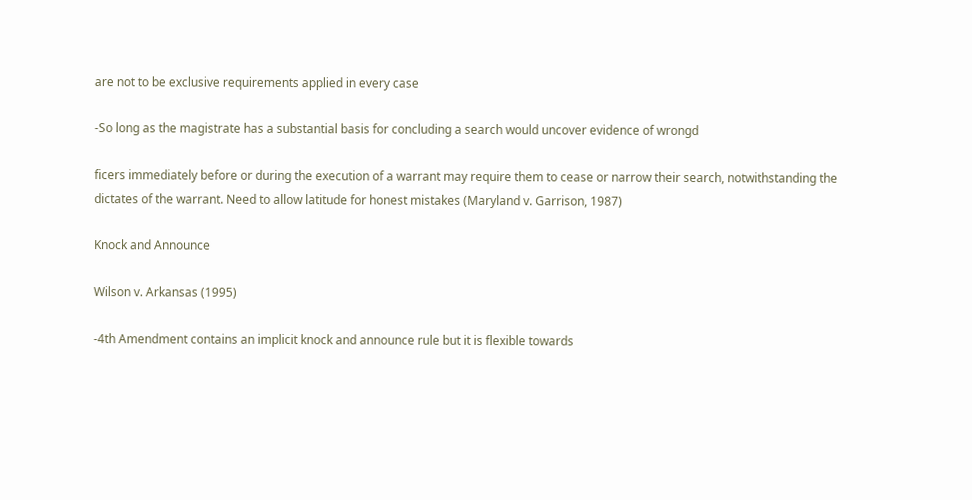are not to be exclusive requirements applied in every case

-So long as the magistrate has a substantial basis for concluding a search would uncover evidence of wrongd

ficers immediately before or during the execution of a warrant may require them to cease or narrow their search, notwithstanding the dictates of the warrant. Need to allow latitude for honest mistakes (Maryland v. Garrison, 1987)

Knock and Announce

Wilson v. Arkansas (1995)

-4th Amendment contains an implicit knock and announce rule but it is flexible towards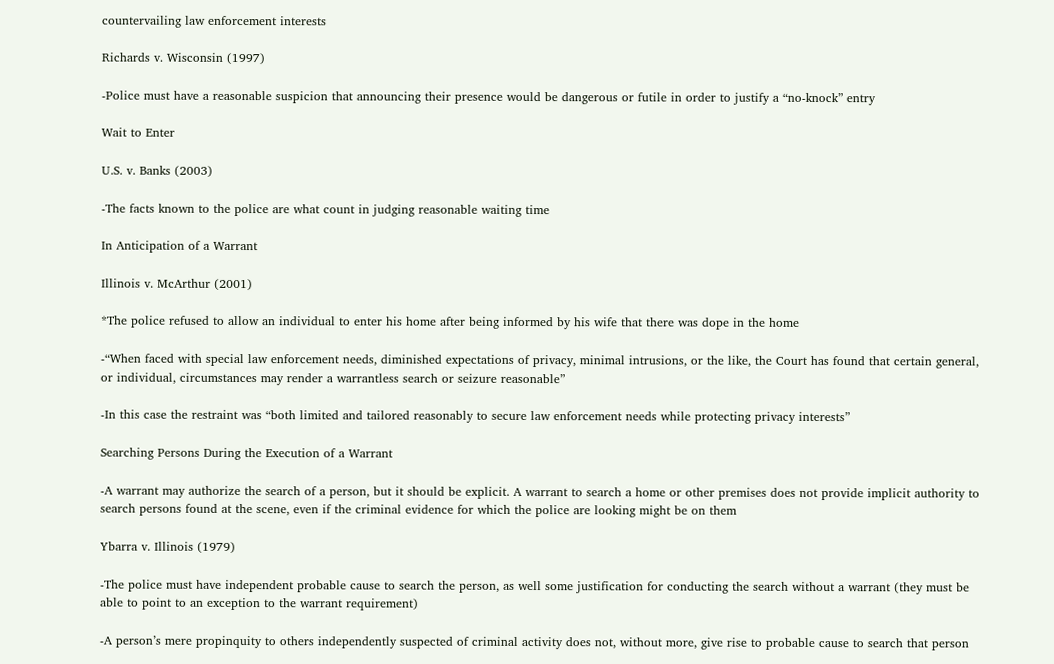countervailing law enforcement interests

Richards v. Wisconsin (1997)

-Police must have a reasonable suspicion that announcing their presence would be dangerous or futile in order to justify a “no-knock” entry

Wait to Enter

U.S. v. Banks (2003)

-The facts known to the police are what count in judging reasonable waiting time

In Anticipation of a Warrant

Illinois v. McArthur (2001)

*The police refused to allow an individual to enter his home after being informed by his wife that there was dope in the home

-“When faced with special law enforcement needs, diminished expectations of privacy, minimal intrusions, or the like, the Court has found that certain general, or individual, circumstances may render a warrantless search or seizure reasonable”

-In this case the restraint was “both limited and tailored reasonably to secure law enforcement needs while protecting privacy interests”

Searching Persons During the Execution of a Warrant

-A warrant may authorize the search of a person, but it should be explicit. A warrant to search a home or other premises does not provide implicit authority to search persons found at the scene, even if the criminal evidence for which the police are looking might be on them

Ybarra v. Illinois (1979)

-The police must have independent probable cause to search the person, as well some justification for conducting the search without a warrant (they must be able to point to an exception to the warrant requirement)

-A person’s mere propinquity to others independently suspected of criminal activity does not, without more, give rise to probable cause to search that person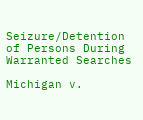Seizure/Detention of Persons During Warranted Searches

Michigan v.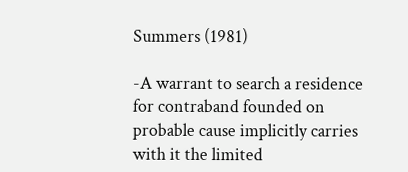Summers (1981)

-A warrant to search a residence for contraband founded on probable cause implicitly carries with it the limited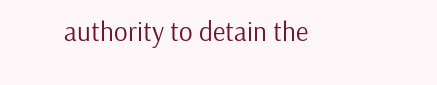authority to detain the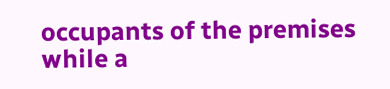occupants of the premises while a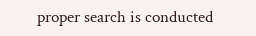proper search is conducted